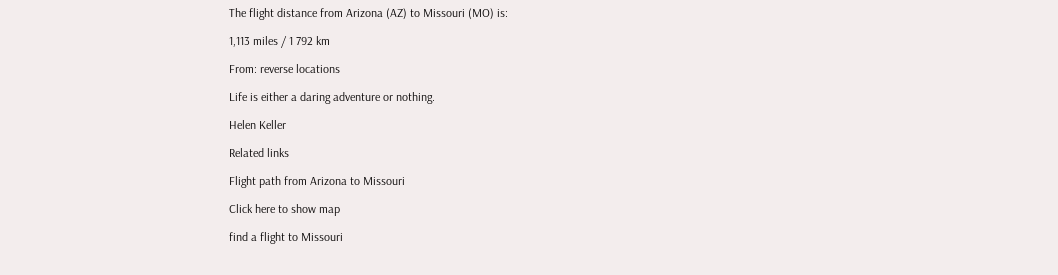The flight distance from Arizona (AZ) to Missouri (MO) is:

1,113 miles / 1 792 km

From: reverse locations

Life is either a daring adventure or nothing.

Helen Keller

Related links

Flight path from Arizona to Missouri

Click here to show map

find a flight to Missouri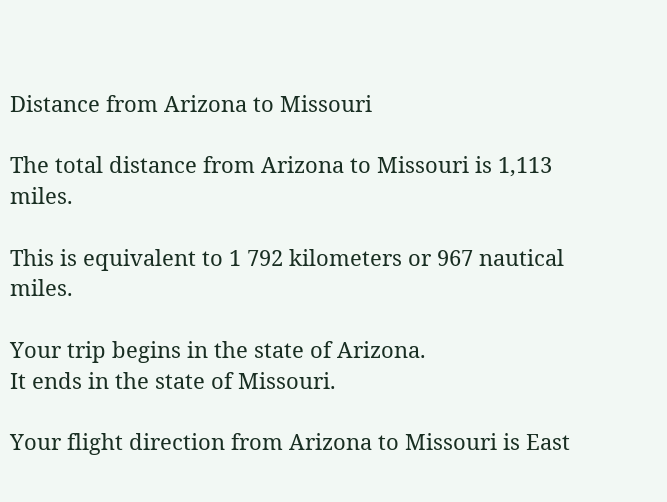Distance from Arizona to Missouri

The total distance from Arizona to Missouri is 1,113 miles.

This is equivalent to 1 792 kilometers or 967 nautical miles.

Your trip begins in the state of Arizona.
It ends in the state of Missouri.

Your flight direction from Arizona to Missouri is East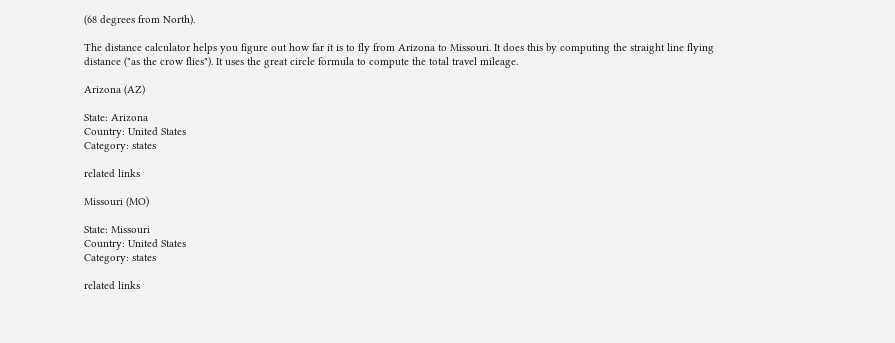(68 degrees from North).

The distance calculator helps you figure out how far it is to fly from Arizona to Missouri. It does this by computing the straight line flying distance ("as the crow flies"). It uses the great circle formula to compute the total travel mileage.

Arizona (AZ)

State: Arizona
Country: United States
Category: states

related links

Missouri (MO)

State: Missouri
Country: United States
Category: states

related links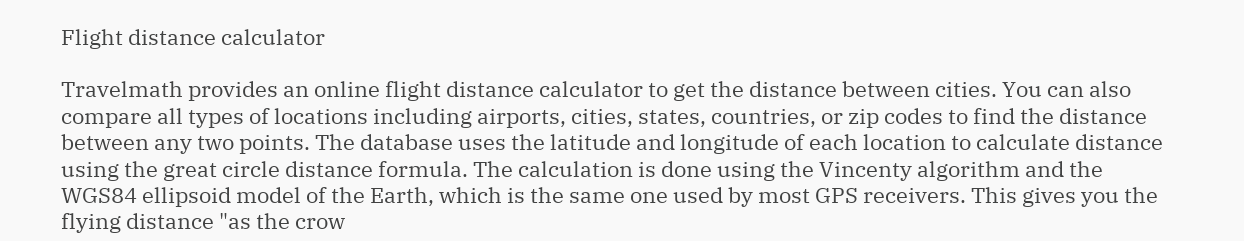Flight distance calculator

Travelmath provides an online flight distance calculator to get the distance between cities. You can also compare all types of locations including airports, cities, states, countries, or zip codes to find the distance between any two points. The database uses the latitude and longitude of each location to calculate distance using the great circle distance formula. The calculation is done using the Vincenty algorithm and the WGS84 ellipsoid model of the Earth, which is the same one used by most GPS receivers. This gives you the flying distance "as the crow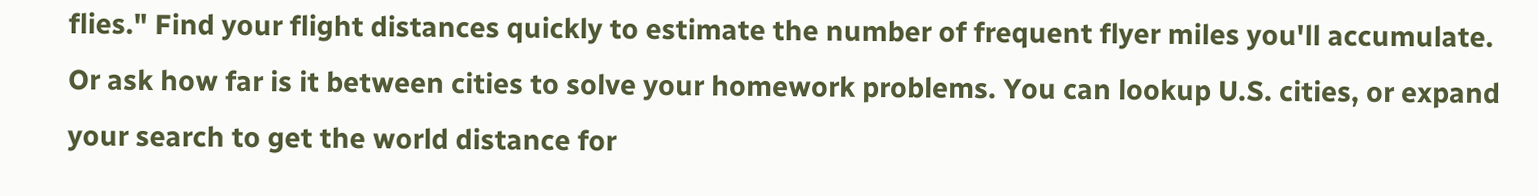flies." Find your flight distances quickly to estimate the number of frequent flyer miles you'll accumulate. Or ask how far is it between cities to solve your homework problems. You can lookup U.S. cities, or expand your search to get the world distance for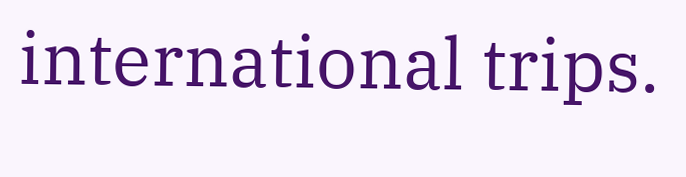international trips.